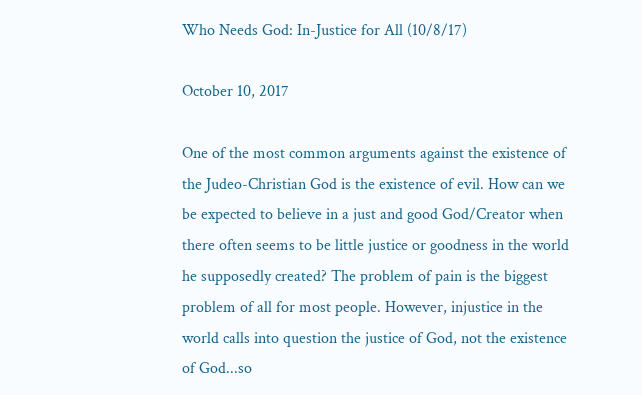Who Needs God: In-Justice for All (10/8/17)

October 10, 2017

One of the most common arguments against the existence of the Judeo-Christian God is the existence of evil. How can we be expected to believe in a just and good God/Creator when there often seems to be little justice or goodness in the world he supposedly created? The problem of pain is the biggest problem of all for most people. However, injustice in the world calls into question the justice of God, not the existence of God...so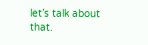let’s talk about that.